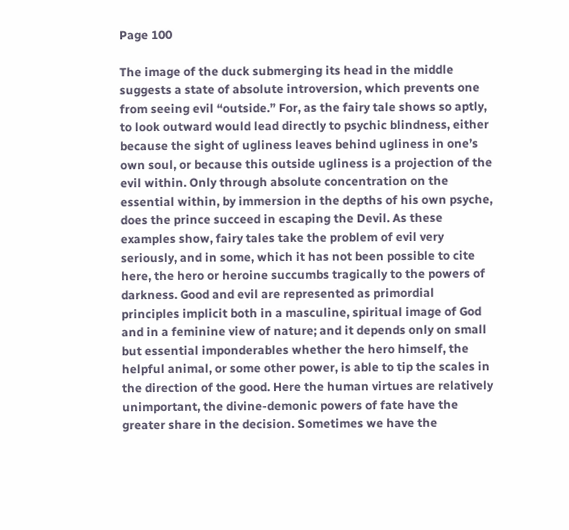Page 100

The image of the duck submerging its head in the middle suggests a state of absolute introversion, which prevents one from seeing evil “outside.” For, as the fairy tale shows so aptly, to look outward would lead directly to psychic blindness, either because the sight of ugliness leaves behind ugliness in one’s own soul, or because this outside ugliness is a projection of the evil within. Only through absolute concentration on the essential within, by immersion in the depths of his own psyche, does the prince succeed in escaping the Devil. As these examples show, fairy tales take the problem of evil very seriously, and in some, which it has not been possible to cite here, the hero or heroine succumbs tragically to the powers of darkness. Good and evil are represented as primordial principles implicit both in a masculine, spiritual image of God and in a feminine view of nature; and it depends only on small but essential imponderables whether the hero himself, the helpful animal, or some other power, is able to tip the scales in the direction of the good. Here the human virtues are relatively unimportant, the divine-demonic powers of fate have the greater share in the decision. Sometimes we have the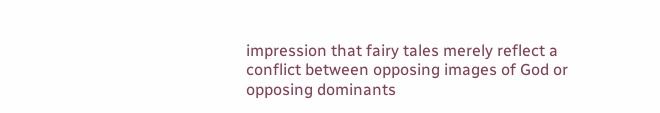impression that fairy tales merely reflect a conflict between opposing images of God or opposing dominants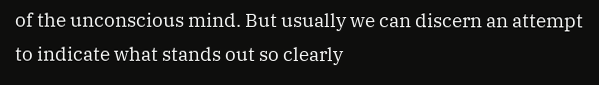of the unconscious mind. But usually we can discern an attempt to indicate what stands out so clearly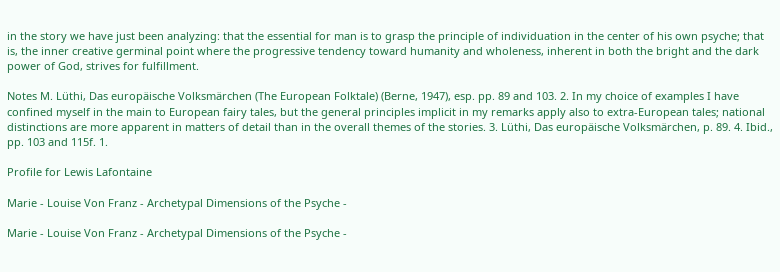in the story we have just been analyzing: that the essential for man is to grasp the principle of individuation in the center of his own psyche; that is, the inner creative germinal point where the progressive tendency toward humanity and wholeness, inherent in both the bright and the dark power of God, strives for fulfillment.

Notes M. Lüthi, Das europäische Volksmärchen (The European Folktale) (Berne, 1947), esp. pp. 89 and 103. 2. In my choice of examples I have confined myself in the main to European fairy tales, but the general principles implicit in my remarks apply also to extra-European tales; national distinctions are more apparent in matters of detail than in the overall themes of the stories. 3. Lüthi, Das europäische Volksmärchen, p. 89. 4. Ibid., pp. 103 and 115f. 1.

Profile for Lewis Lafontaine

Marie - Louise Von Franz - Archetypal Dimensions of the Psyche -

Marie - Louise Von Franz - Archetypal Dimensions of the Psyche -